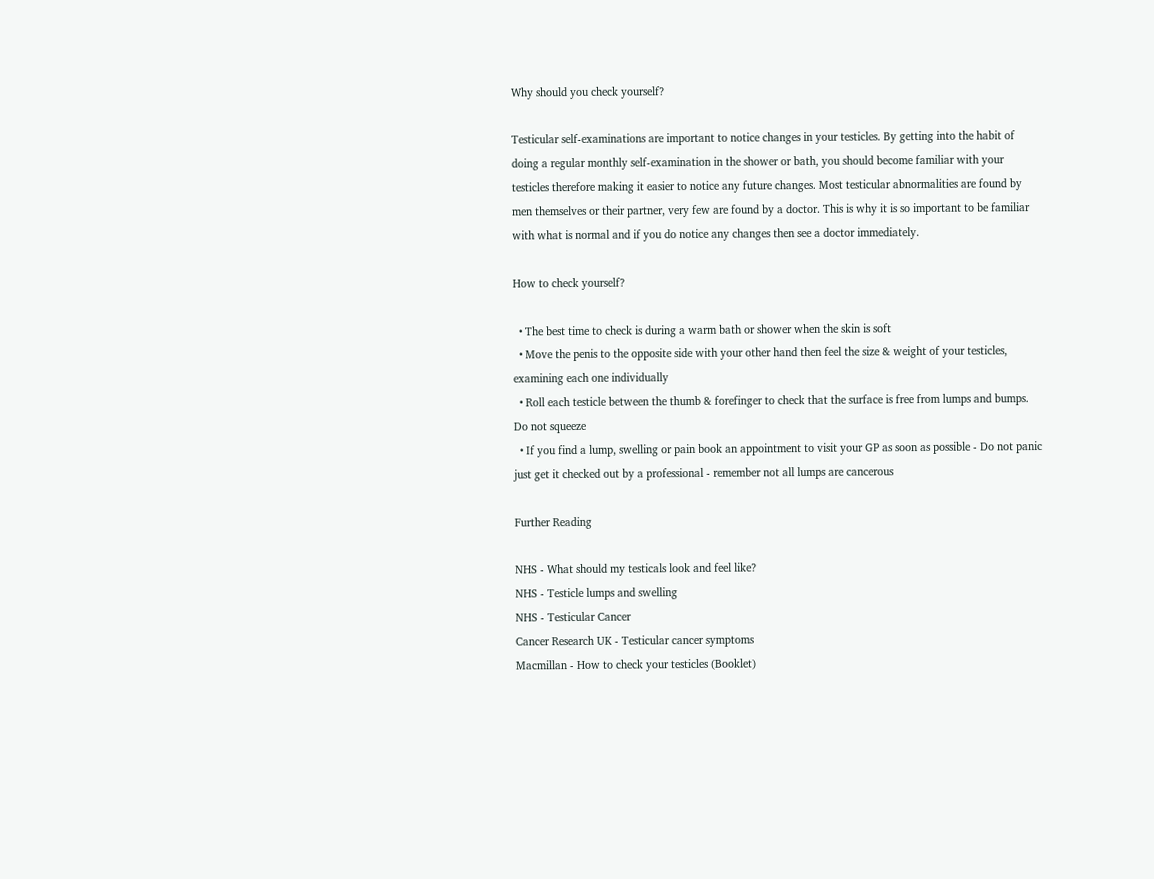Why should you check yourself?

Testicular self-examinations are important to notice changes in your testicles. By getting into the habit of doing a regular monthly self-examination in the shower or bath, you should become familiar with your testicles therefore making it easier to notice any future changes. Most testicular abnormalities are found by men themselves or their partner, very few are found by a doctor. This is why it is so important to be familiar with what is normal and if you do notice any changes then see a doctor immediately.

How to check yourself?

  • The best time to check is during a warm bath or shower when the skin is soft
  • Move the penis to the opposite side with your other hand then feel the size & weight of your testicles, examining each one individually
  • Roll each testicle between the thumb & forefinger to check that the surface is free from lumps and bumps. Do not squeeze
  • If you find a lump, swelling or pain book an appointment to visit your GP as soon as possible - Do not panic just get it checked out by a professional - remember not all lumps are cancerous

Further Reading

NHS - What should my testicals look and feel like?
NHS - Testicle lumps and swelling
NHS - Testicular Cancer
Cancer Research UK - Testicular cancer symptoms
Macmillan - How to check your testicles (Booklet)